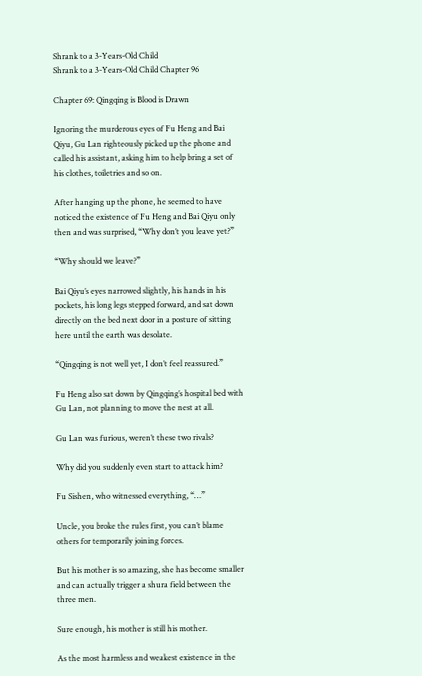Shrank to a 3-Years-Old Child
Shrank to a 3-Years-Old Child Chapter 96

Chapter 69: Qingqing is Blood is Drawn

Ignoring the murderous eyes of Fu Heng and Bai Qiyu, Gu Lan righteously picked up the phone and called his assistant, asking him to help bring a set of his clothes, toiletries and so on.

After hanging up the phone, he seemed to have noticed the existence of Fu Heng and Bai Qiyu only then and was surprised, “Why don’t you leave yet?”

“Why should we leave?”

Bai Qiyu’s eyes narrowed slightly, his hands in his pockets, his long legs stepped forward, and sat down directly on the bed next door in a posture of sitting here until the earth was desolate.

“Qingqing is not well yet, I don’t feel reassured.”

Fu Heng also sat down by Qingqing’s hospital bed with Gu Lan, not planning to move the nest at all.

Gu Lan was furious, weren’t these two rivals?

Why did you suddenly even start to attack him?

Fu Sishen, who witnessed everything, “…”

Uncle, you broke the rules first, you can’t blame others for temporarily joining forces.

But his mother is so amazing, she has become smaller and can actually trigger a shura field between the three men.

Sure enough, his mother is still his mother.

As the most harmless and weakest existence in the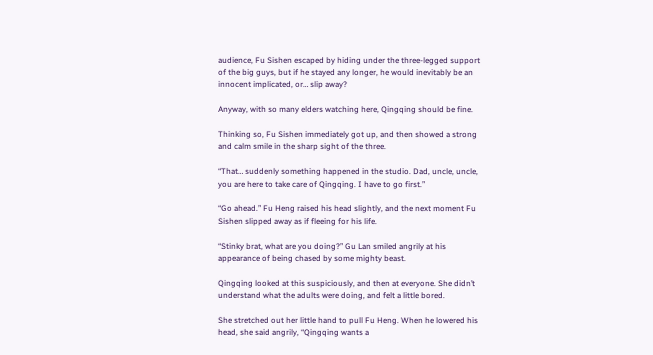audience, Fu Sishen escaped by hiding under the three-legged support of the big guys, but if he stayed any longer, he would inevitably be an innocent implicated, or… slip away?

Anyway, with so many elders watching here, Qingqing should be fine.

Thinking so, Fu Sishen immediately got up, and then showed a strong and calm smile in the sharp sight of the three.

“That… suddenly something happened in the studio. Dad, uncle, uncle, you are here to take care of Qingqing. I have to go first.”

“Go ahead.” Fu Heng raised his head slightly, and the next moment Fu Sishen slipped away as if fleeing for his life.

“Stinky brat, what are you doing?” Gu Lan smiled angrily at his appearance of being chased by some mighty beast.

Qingqing looked at this suspiciously, and then at everyone. She didn’t understand what the adults were doing, and felt a little bored.

She stretched out her little hand to pull Fu Heng. When he lowered his head, she said angrily, “Qingqing wants a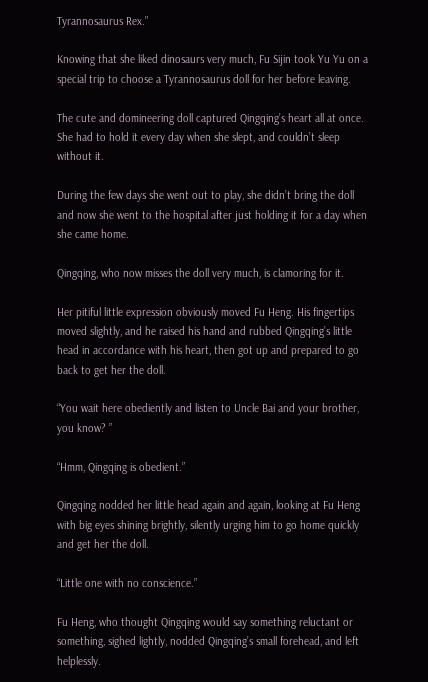Tyrannosaurus Rex.”

Knowing that she liked dinosaurs very much, Fu Sijin took Yu Yu on a special trip to choose a Tyrannosaurus doll for her before leaving.

The cute and domineering doll captured Qingqing’s heart all at once. She had to hold it every day when she slept, and couldn’t sleep without it.

During the few days she went out to play, she didn’t bring the doll and now she went to the hospital after just holding it for a day when she came home.

Qingqing, who now misses the doll very much, is clamoring for it.

Her pitiful little expression obviously moved Fu Heng. His fingertips moved slightly, and he raised his hand and rubbed Qingqing’s little head in accordance with his heart, then got up and prepared to go back to get her the doll.

“You wait here obediently and listen to Uncle Bai and your brother, you know? ”

“Hmm, Qingqing is obedient.”

Qingqing nodded her little head again and again, looking at Fu Heng with big eyes shining brightly, silently urging him to go home quickly and get her the doll.

“Little one with no conscience.”

Fu Heng, who thought Qingqing would say something reluctant or something, sighed lightly, nodded Qingqing’s small forehead, and left helplessly.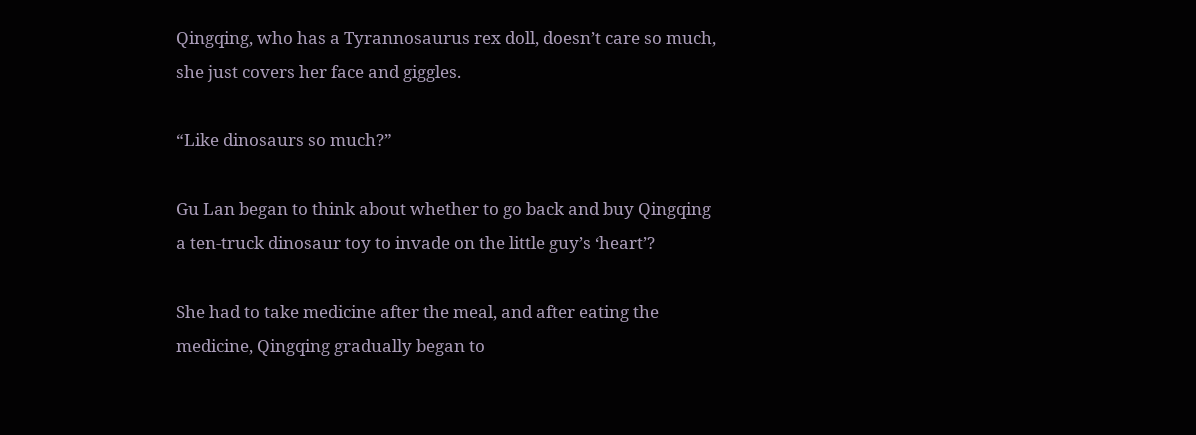Qingqing, who has a Tyrannosaurus rex doll, doesn’t care so much, she just covers her face and giggles.

“Like dinosaurs so much?”

Gu Lan began to think about whether to go back and buy Qingqing a ten-truck dinosaur toy to invade on the little guy’s ‘heart’?

She had to take medicine after the meal, and after eating the medicine, Qingqing gradually began to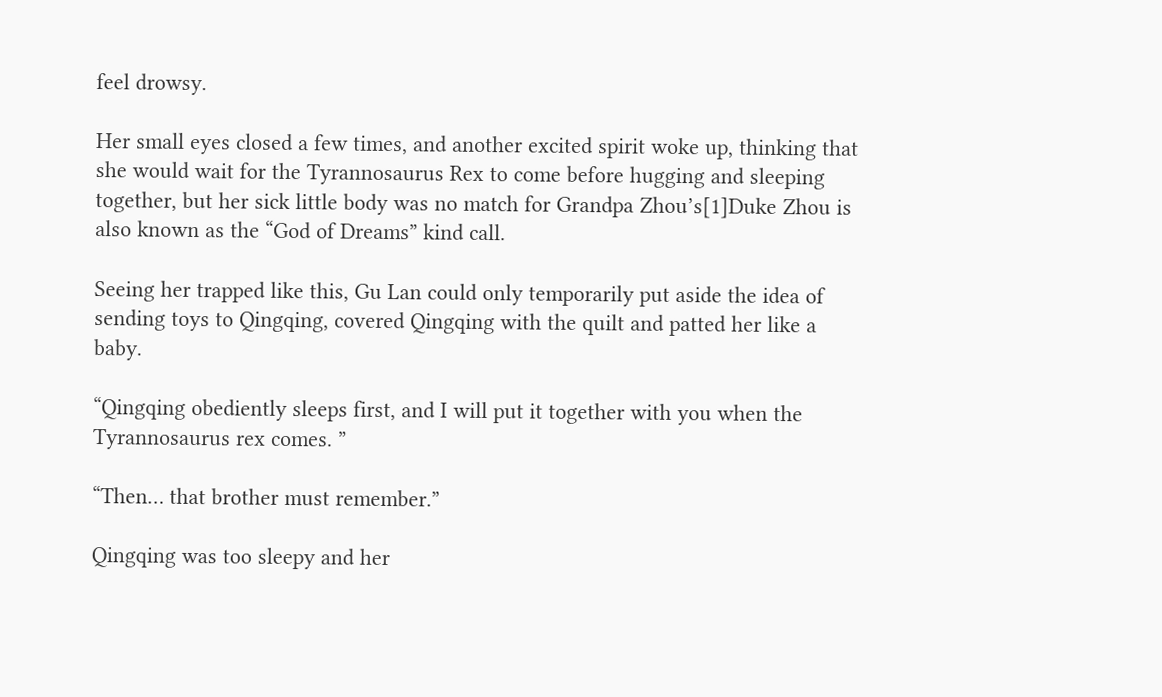feel drowsy.

Her small eyes closed a few times, and another excited spirit woke up, thinking that she would wait for the Tyrannosaurus Rex to come before hugging and sleeping together, but her sick little body was no match for Grandpa Zhou’s[1]Duke Zhou is also known as the “God of Dreams” kind call.

Seeing her trapped like this, Gu Lan could only temporarily put aside the idea of sending toys to Qingqing, covered Qingqing with the quilt and patted her like a baby.

“Qingqing obediently sleeps first, and I will put it together with you when the Tyrannosaurus rex comes. ”

“Then… that brother must remember.”

Qingqing was too sleepy and her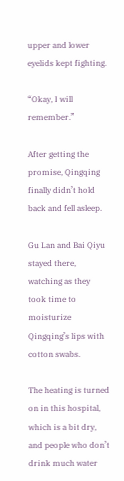upper and lower eyelids kept fighting.

“Okay, I will remember.”

After getting the promise, Qingqing finally didn’t hold back and fell asleep.

Gu Lan and Bai Qiyu stayed there, watching as they took time to moisturize Qingqing’s lips with cotton swabs.

The heating is turned on in this hospital, which is a bit dry, and people who don’t drink much water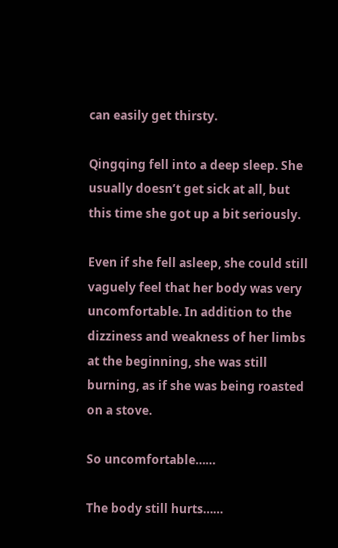can easily get thirsty.

Qingqing fell into a deep sleep. She usually doesn’t get sick at all, but this time she got up a bit seriously.

Even if she fell asleep, she could still vaguely feel that her body was very uncomfortable. In addition to the dizziness and weakness of her limbs at the beginning, she was still burning, as if she was being roasted on a stove.

So uncomfortable……

The body still hurts……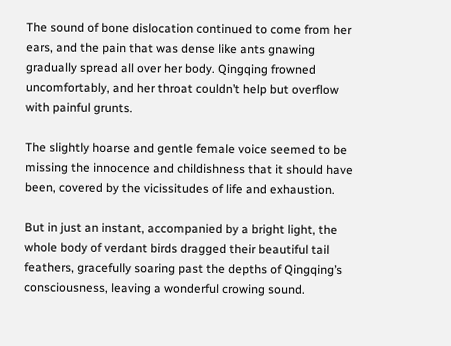The sound of bone dislocation continued to come from her ears, and the pain that was dense like ants gnawing gradually spread all over her body. Qingqing frowned uncomfortably, and her throat couldn’t help but overflow with painful grunts.

The slightly hoarse and gentle female voice seemed to be missing the innocence and childishness that it should have been, covered by the vicissitudes of life and exhaustion.

But in just an instant, accompanied by a bright light, the whole body of verdant birds dragged their beautiful tail feathers, gracefully soaring past the depths of Qingqing’s consciousness, leaving a wonderful crowing sound.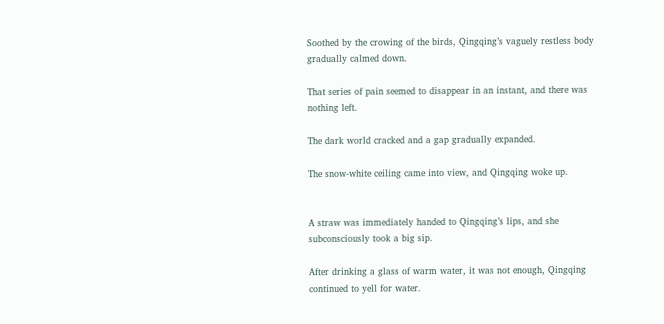Soothed by the crowing of the birds, Qingqing’s vaguely restless body gradually calmed down.

That series of pain seemed to disappear in an instant, and there was nothing left.

The dark world cracked and a gap gradually expanded.

The snow-white ceiling came into view, and Qingqing woke up.


A straw was immediately handed to Qingqing’s lips, and she subconsciously took a big sip.

After drinking a glass of warm water, it was not enough, Qingqing continued to yell for water.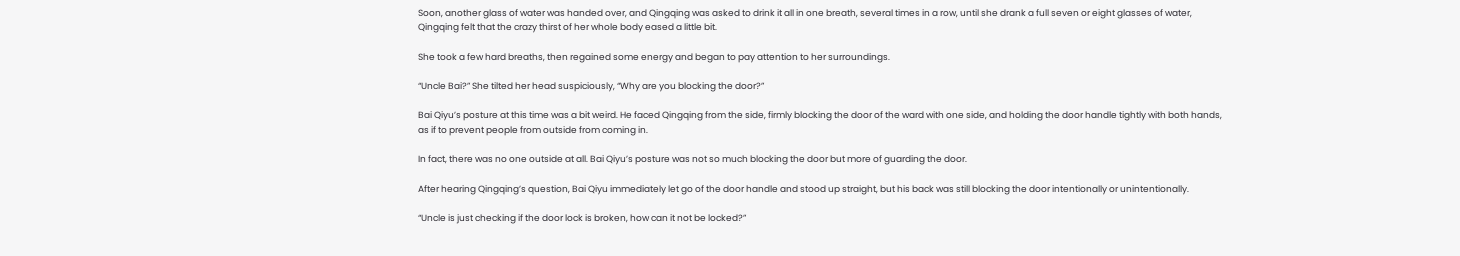Soon, another glass of water was handed over, and Qingqing was asked to drink it all in one breath, several times in a row, until she drank a full seven or eight glasses of water, Qingqing felt that the crazy thirst of her whole body eased a little bit.

She took a few hard breaths, then regained some energy and began to pay attention to her surroundings.

“Uncle Bai?” She tilted her head suspiciously, “Why are you blocking the door?”

Bai Qiyu’s posture at this time was a bit weird. He faced Qingqing from the side, firmly blocking the door of the ward with one side, and holding the door handle tightly with both hands, as if to prevent people from outside from coming in.

In fact, there was no one outside at all. Bai Qiyu’s posture was not so much blocking the door but more of guarding the door.

After hearing Qingqing’s question, Bai Qiyu immediately let go of the door handle and stood up straight, but his back was still blocking the door intentionally or unintentionally.

“Uncle is just checking if the door lock is broken, how can it not be locked?”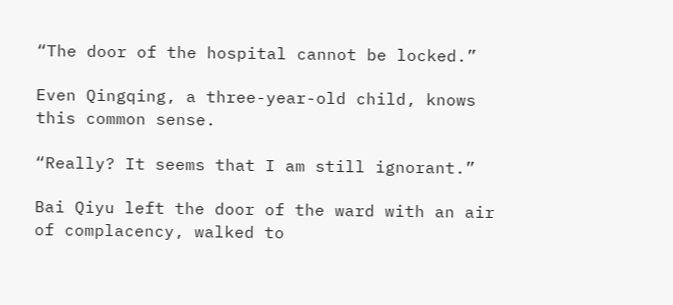“The door of the hospital cannot be locked.”

Even Qingqing, a three-year-old child, knows this common sense.

“Really? It seems that I am still ignorant.”

Bai Qiyu left the door of the ward with an air of complacency, walked to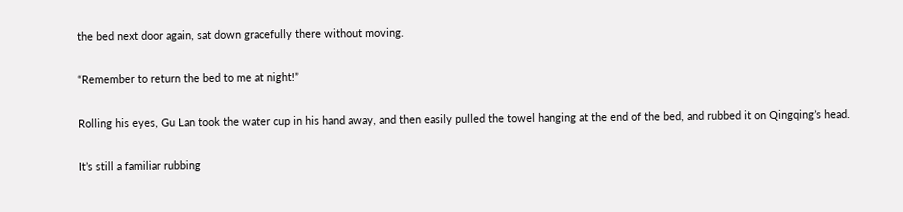the bed next door again, sat down gracefully there without moving.

“Remember to return the bed to me at night!”

Rolling his eyes, Gu Lan took the water cup in his hand away, and then easily pulled the towel hanging at the end of the bed, and rubbed it on Qingqing’s head.

It’s still a familiar rubbing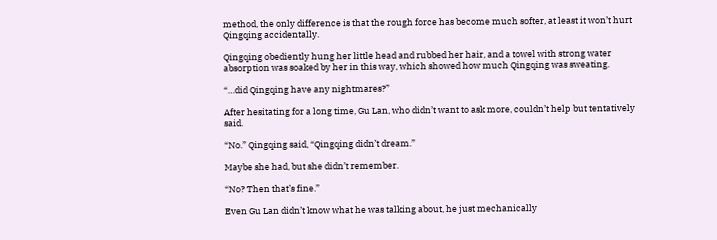method, the only difference is that the rough force has become much softer, at least it won’t hurt Qingqing accidentally.

Qingqing obediently hung her little head and rubbed her hair, and a towel with strong water absorption was soaked by her in this way, which showed how much Qingqing was sweating.

“…did Qingqing have any nightmares?”

After hesitating for a long time, Gu Lan, who didn’t want to ask more, couldn’t help but tentatively said.

“No.” Qingqing said, “Qingqing didn’t dream.”

Maybe she had, but she didn’t remember.

“No? Then that’s fine.”

Even Gu Lan didn’t know what he was talking about, he just mechanically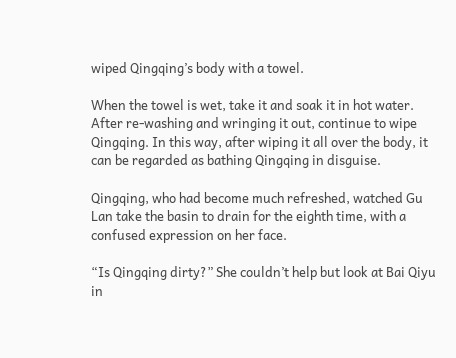wiped Qingqing’s body with a towel.

When the towel is wet, take it and soak it in hot water. After re-washing and wringing it out, continue to wipe Qingqing. In this way, after wiping it all over the body, it can be regarded as bathing Qingqing in disguise.

Qingqing, who had become much refreshed, watched Gu Lan take the basin to drain for the eighth time, with a confused expression on her face.

“Is Qingqing dirty?” She couldn’t help but look at Bai Qiyu in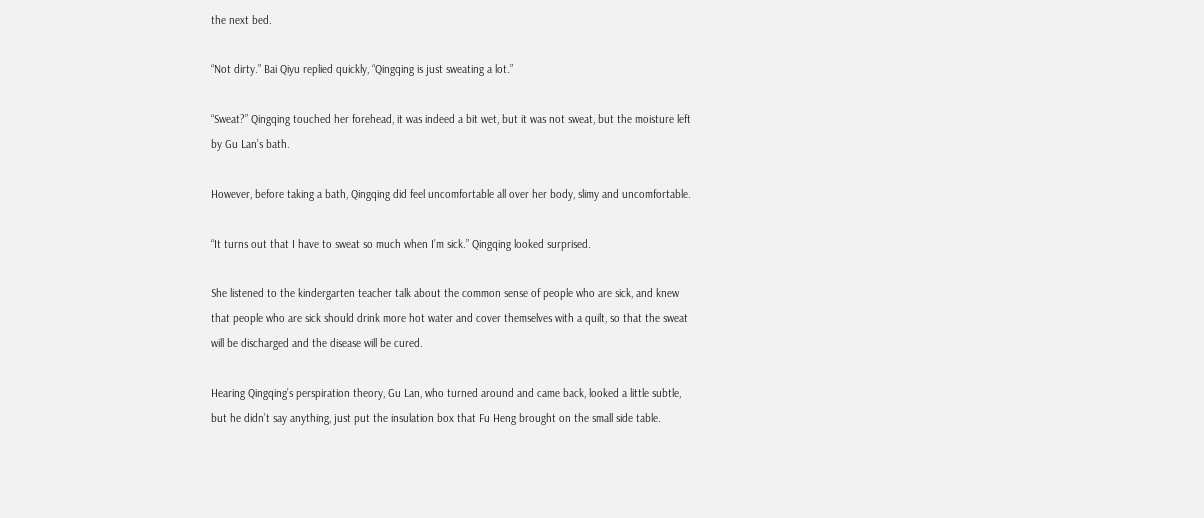the next bed.

“Not dirty.” Bai Qiyu replied quickly, “Qingqing is just sweating a lot.”

“Sweat?” Qingqing touched her forehead, it was indeed a bit wet, but it was not sweat, but the moisture left by Gu Lan’s bath.

However, before taking a bath, Qingqing did feel uncomfortable all over her body, slimy and uncomfortable.

“It turns out that I have to sweat so much when I’m sick.” Qingqing looked surprised.

She listened to the kindergarten teacher talk about the common sense of people who are sick, and knew that people who are sick should drink more hot water and cover themselves with a quilt, so that the sweat will be discharged and the disease will be cured.

Hearing Qingqing’s perspiration theory, Gu Lan, who turned around and came back, looked a little subtle, but he didn’t say anything, just put the insulation box that Fu Heng brought on the small side table.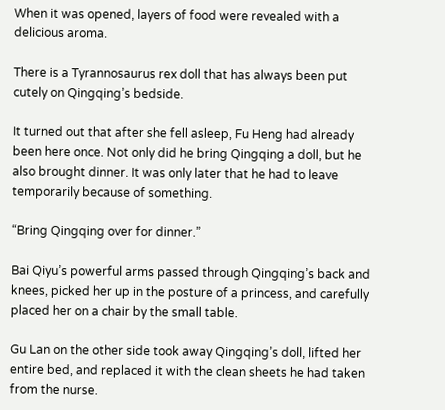When it was opened, layers of food were revealed with a delicious aroma.

There is a Tyrannosaurus rex doll that has always been put cutely on Qingqing’s bedside.

It turned out that after she fell asleep, Fu Heng had already been here once. Not only did he bring Qingqing a doll, but he also brought dinner. It was only later that he had to leave temporarily because of something.

“Bring Qingqing over for dinner.”

Bai Qiyu’s powerful arms passed through Qingqing’s back and knees, picked her up in the posture of a princess, and carefully placed her on a chair by the small table.

Gu Lan on the other side took away Qingqing’s doll, lifted her entire bed, and replaced it with the clean sheets he had taken from the nurse.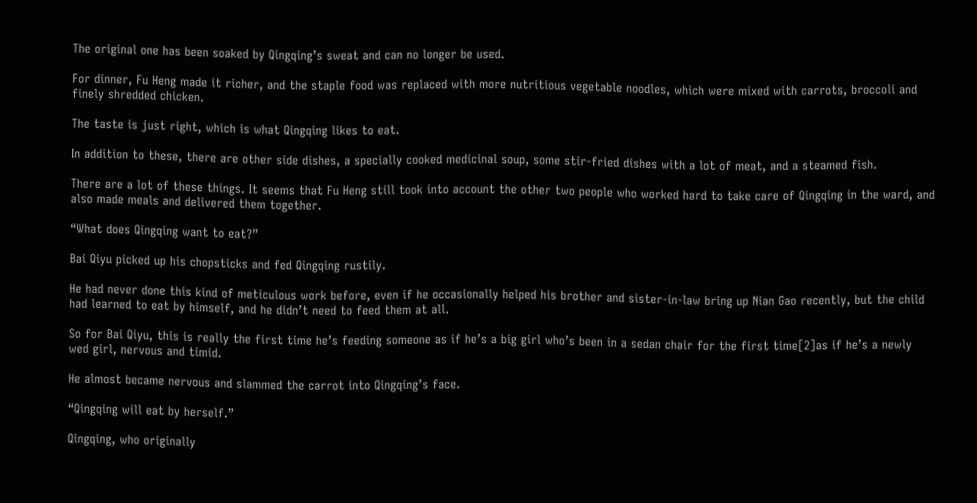The original one has been soaked by Qingqing’s sweat and can no longer be used.

For dinner, Fu Heng made it richer, and the staple food was replaced with more nutritious vegetable noodles, which were mixed with carrots, broccoli and finely shredded chicken.

The taste is just right, which is what Qingqing likes to eat.

In addition to these, there are other side dishes, a specially cooked medicinal soup, some stir-fried dishes with a lot of meat, and a steamed fish.

There are a lot of these things. It seems that Fu Heng still took into account the other two people who worked hard to take care of Qingqing in the ward, and also made meals and delivered them together.

“What does Qingqing want to eat?”

Bai Qiyu picked up his chopsticks and fed Qingqing rustily.

He had never done this kind of meticulous work before, even if he occasionally helped his brother and sister-in-law bring up Nian Gao recently, but the child had learned to eat by himself, and he didn’t need to feed them at all.

So for Bai Qiyu, this is really the first time he’s feeding someone as if he’s a big girl who’s been in a sedan chair for the first time[2]as if he’s a newly wed girl, nervous and timid.

He almost became nervous and slammed the carrot into Qingqing’s face.

“Qingqing will eat by herself.”

Qingqing, who originally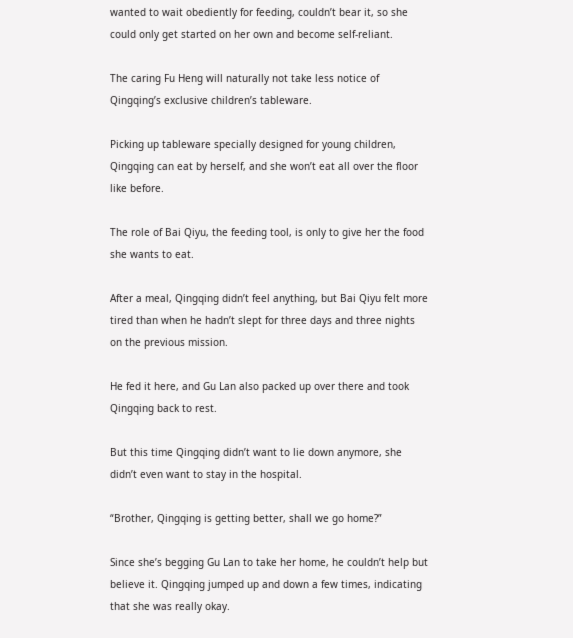wanted to wait obediently for feeding, couldn’t bear it, so she could only get started on her own and become self-reliant.

The caring Fu Heng will naturally not take less notice of Qingqing’s exclusive children’s tableware.

Picking up tableware specially designed for young children, Qingqing can eat by herself, and she won’t eat all over the floor like before.

The role of Bai Qiyu, the feeding tool, is only to give her the food she wants to eat.

After a meal, Qingqing didn’t feel anything, but Bai Qiyu felt more tired than when he hadn’t slept for three days and three nights on the previous mission.

He fed it here, and Gu Lan also packed up over there and took Qingqing back to rest.

But this time Qingqing didn’t want to lie down anymore, she didn’t even want to stay in the hospital.

“Brother, Qingqing is getting better, shall we go home?”

Since she’s begging Gu Lan to take her home, he couldn’t help but believe it. Qingqing jumped up and down a few times, indicating that she was really okay.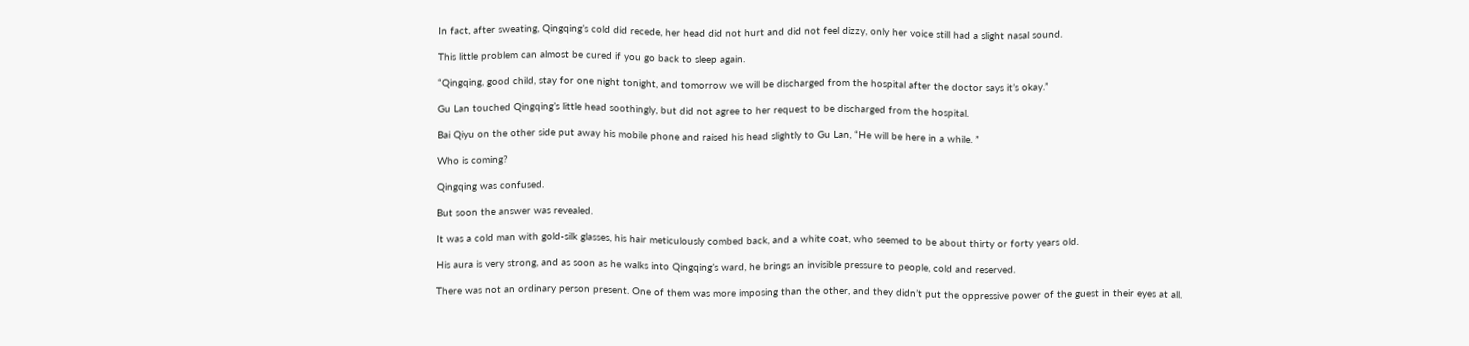In fact, after sweating, Qingqing’s cold did recede, her head did not hurt and did not feel dizzy, only her voice still had a slight nasal sound.

This little problem can almost be cured if you go back to sleep again.

“Qingqing, good child, stay for one night tonight, and tomorrow we will be discharged from the hospital after the doctor says it’s okay.”

Gu Lan touched Qingqing’s little head soothingly, but did not agree to her request to be discharged from the hospital.

Bai Qiyu on the other side put away his mobile phone and raised his head slightly to Gu Lan, “He will be here in a while. ”

Who is coming?

Qingqing was confused.

But soon the answer was revealed.

It was a cold man with gold-silk glasses, his hair meticulously combed back, and a white coat, who seemed to be about thirty or forty years old.

His aura is very strong, and as soon as he walks into Qingqing’s ward, he brings an invisible pressure to people, cold and reserved.

There was not an ordinary person present. One of them was more imposing than the other, and they didn’t put the oppressive power of the guest in their eyes at all.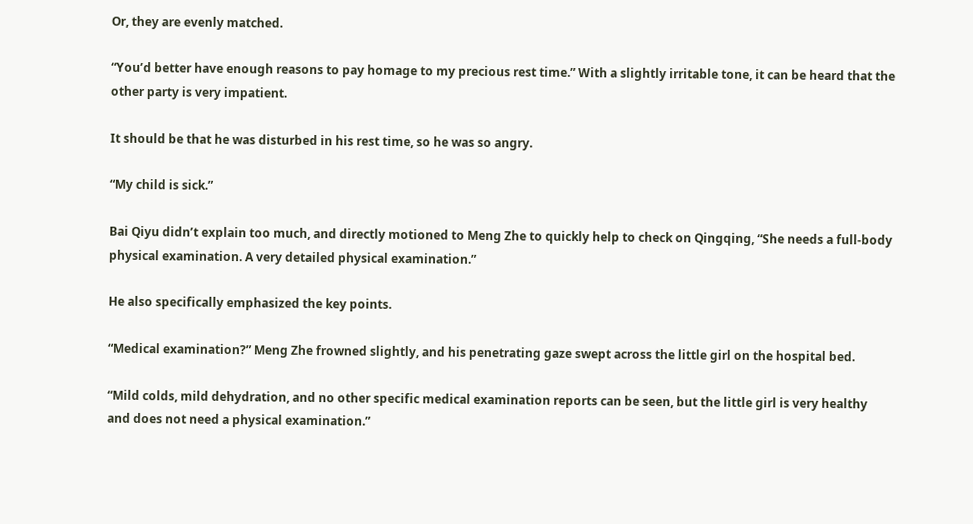Or, they are evenly matched.

“You’d better have enough reasons to pay homage to my precious rest time.” With a slightly irritable tone, it can be heard that the other party is very impatient.

It should be that he was disturbed in his rest time, so he was so angry.

“My child is sick.”

Bai Qiyu didn’t explain too much, and directly motioned to Meng Zhe to quickly help to check on Qingqing, “She needs a full-body physical examination. A very detailed physical examination.”

He also specifically emphasized the key points.

“Medical examination?” Meng Zhe frowned slightly, and his penetrating gaze swept across the little girl on the hospital bed.

“Mild colds, mild dehydration, and no other specific medical examination reports can be seen, but the little girl is very healthy and does not need a physical examination.”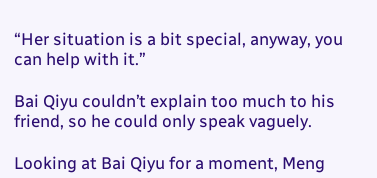“Her situation is a bit special, anyway, you can help with it.”

Bai Qiyu couldn’t explain too much to his friend, so he could only speak vaguely.

Looking at Bai Qiyu for a moment, Meng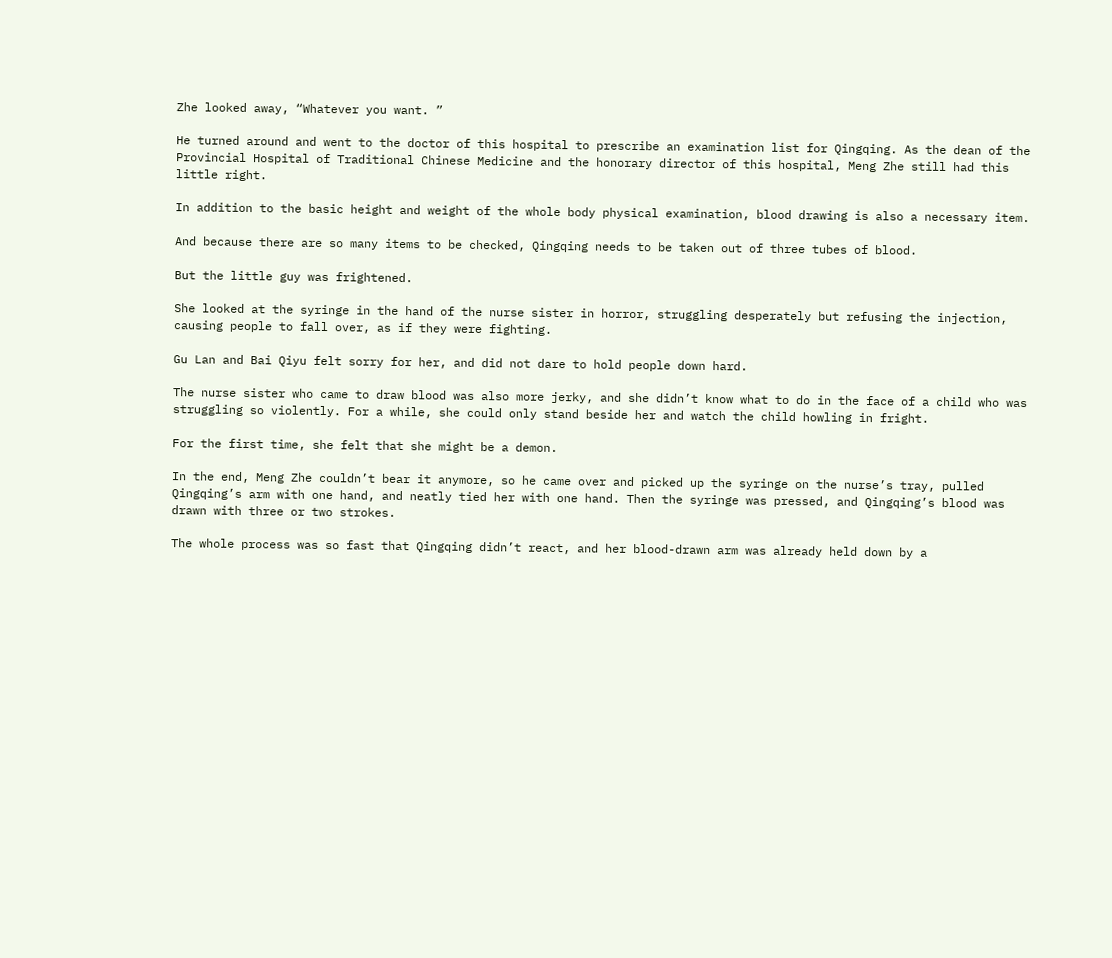Zhe looked away, “Whatever you want. ”

He turned around and went to the doctor of this hospital to prescribe an examination list for Qingqing. As the dean of the Provincial Hospital of Traditional Chinese Medicine and the honorary director of this hospital, Meng Zhe still had this little right.

In addition to the basic height and weight of the whole body physical examination, blood drawing is also a necessary item.

And because there are so many items to be checked, Qingqing needs to be taken out of three tubes of blood.

But the little guy was frightened.

She looked at the syringe in the hand of the nurse sister in horror, struggling desperately but refusing the injection, causing people to fall over, as if they were fighting.

Gu Lan and Bai Qiyu felt sorry for her, and did not dare to hold people down hard.

The nurse sister who came to draw blood was also more jerky, and she didn’t know what to do in the face of a child who was struggling so violently. For a while, she could only stand beside her and watch the child howling in fright.

For the first time, she felt that she might be a demon.

In the end, Meng Zhe couldn’t bear it anymore, so he came over and picked up the syringe on the nurse’s tray, pulled Qingqing’s arm with one hand, and neatly tied her with one hand. Then the syringe was pressed, and Qingqing’s blood was drawn with three or two strokes.

The whole process was so fast that Qingqing didn’t react, and her blood-drawn arm was already held down by a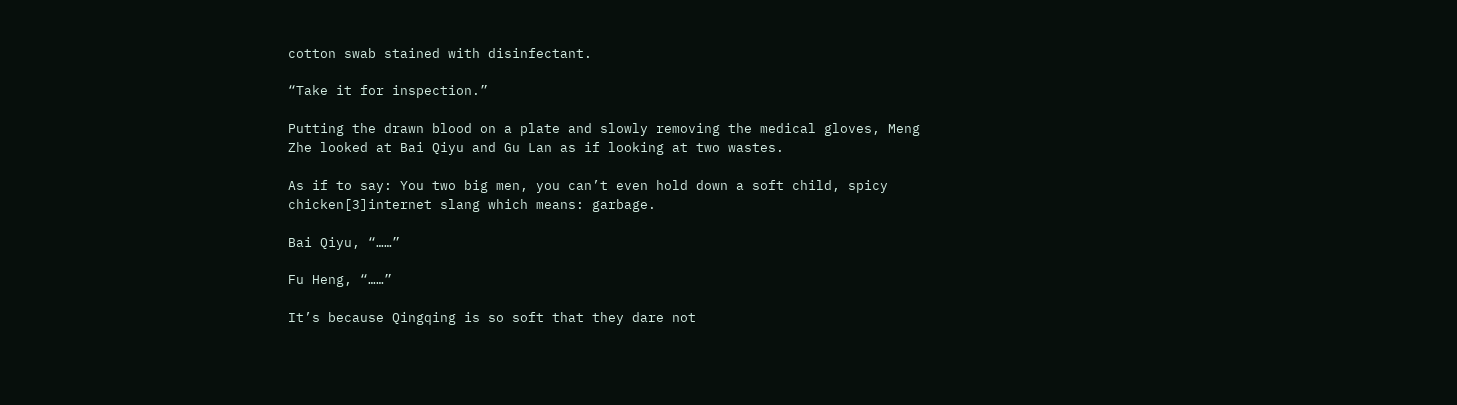cotton swab stained with disinfectant.

“Take it for inspection.”

Putting the drawn blood on a plate and slowly removing the medical gloves, Meng Zhe looked at Bai Qiyu and Gu Lan as if looking at two wastes.

As if to say: You two big men, you can’t even hold down a soft child, spicy chicken[3]internet slang which means: garbage.

Bai Qiyu, “……”

Fu Heng, “……”

It’s because Qingqing is so soft that they dare not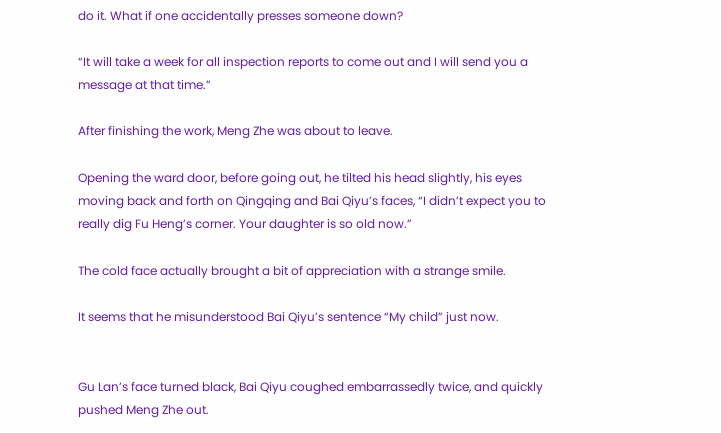do it. What if one accidentally presses someone down?

“It will take a week for all inspection reports to come out and I will send you a message at that time.”

After finishing the work, Meng Zhe was about to leave.

Opening the ward door, before going out, he tilted his head slightly, his eyes moving back and forth on Qingqing and Bai Qiyu’s faces, “I didn’t expect you to really dig Fu Heng’s corner. Your daughter is so old now.”

The cold face actually brought a bit of appreciation with a strange smile.

It seems that he misunderstood Bai Qiyu’s sentence “My child” just now.


Gu Lan’s face turned black, Bai Qiyu coughed embarrassedly twice, and quickly pushed Meng Zhe out.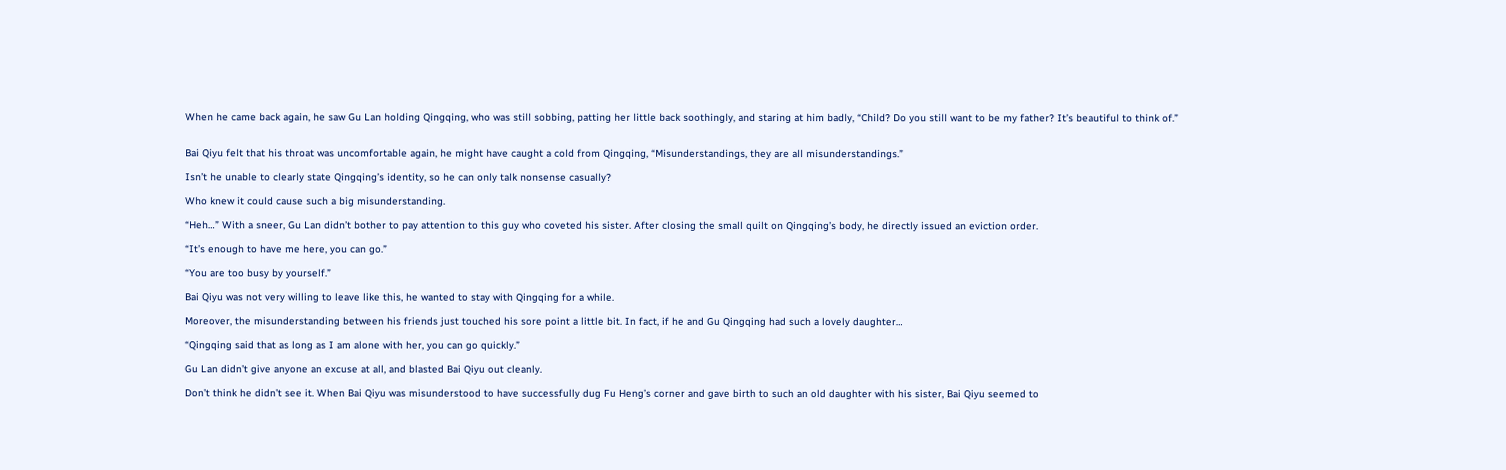When he came back again, he saw Gu Lan holding Qingqing, who was still sobbing, patting her little back soothingly, and staring at him badly, “Child? Do you still want to be my father? It’s beautiful to think of.”


Bai Qiyu felt that his throat was uncomfortable again, he might have caught a cold from Qingqing, “Misunderstandings, they are all misunderstandings.”

Isn’t he unable to clearly state Qingqing’s identity, so he can only talk nonsense casually?

Who knew it could cause such a big misunderstanding.

“Heh…” With a sneer, Gu Lan didn’t bother to pay attention to this guy who coveted his sister. After closing the small quilt on Qingqing’s body, he directly issued an eviction order.

“It’s enough to have me here, you can go.”

“You are too busy by yourself.”

Bai Qiyu was not very willing to leave like this, he wanted to stay with Qingqing for a while.

Moreover, the misunderstanding between his friends just touched his sore point a little bit. In fact, if he and Gu Qingqing had such a lovely daughter…

“Qingqing said that as long as I am alone with her, you can go quickly.”

Gu Lan didn’t give anyone an excuse at all, and blasted Bai Qiyu out cleanly.

Don’t think he didn’t see it. When Bai Qiyu was misunderstood to have successfully dug Fu Heng’s corner and gave birth to such an old daughter with his sister, Bai Qiyu seemed to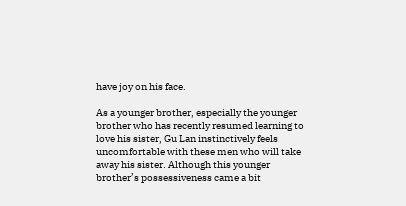have joy on his face.

As a younger brother, especially the younger brother who has recently resumed learning to love his sister, Gu Lan instinctively feels uncomfortable with these men who will take away his sister. Although this younger brother’s possessiveness came a bit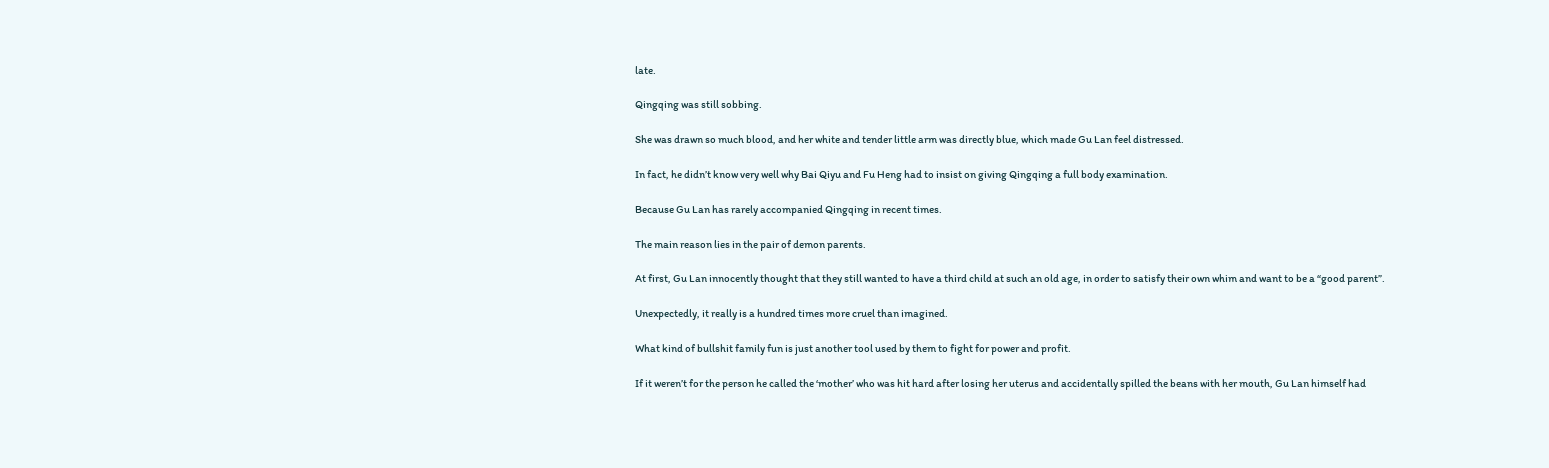late.

Qingqing was still sobbing.

She was drawn so much blood, and her white and tender little arm was directly blue, which made Gu Lan feel distressed.

In fact, he didn’t know very well why Bai Qiyu and Fu Heng had to insist on giving Qingqing a full body examination.

Because Gu Lan has rarely accompanied Qingqing in recent times.

The main reason lies in the pair of demon parents.

At first, Gu Lan innocently thought that they still wanted to have a third child at such an old age, in order to satisfy their own whim and want to be a “good parent”.

Unexpectedly, it really is a hundred times more cruel than imagined.

What kind of bullshit family fun is just another tool used by them to fight for power and profit.

If it weren’t for the person he called the ‘mother’ who was hit hard after losing her uterus and accidentally spilled the beans with her mouth, Gu Lan himself had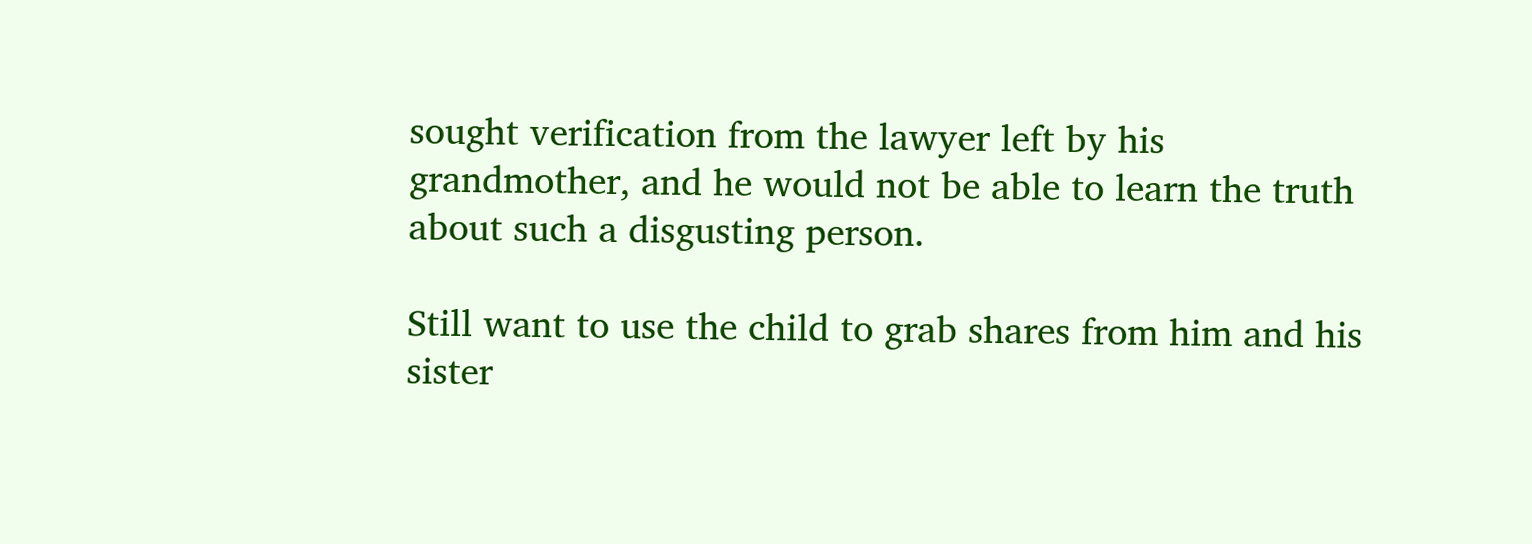sought verification from the lawyer left by his grandmother, and he would not be able to learn the truth about such a disgusting person.

Still want to use the child to grab shares from him and his sister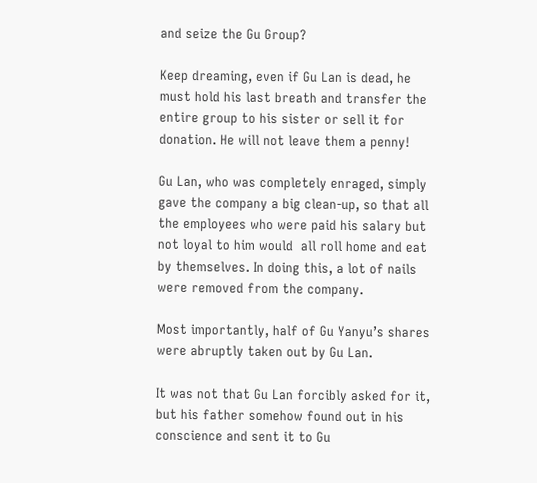and seize the Gu Group?

Keep dreaming, even if Gu Lan is dead, he must hold his last breath and transfer the entire group to his sister or sell it for donation. He will not leave them a penny!

Gu Lan, who was completely enraged, simply gave the company a big clean-up, so that all the employees who were paid his salary but not loyal to him would  all roll home and eat by themselves. In doing this, a lot of nails were removed from the company.

Most importantly, half of Gu Yanyu’s shares were abruptly taken out by Gu Lan.

It was not that Gu Lan forcibly asked for it, but his father somehow found out in his conscience and sent it to Gu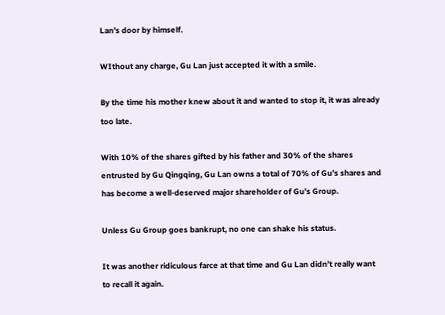Lan’s door by himself.

WIthout any charge, Gu Lan just accepted it with a smile.

By the time his mother knew about it and wanted to stop it, it was already too late.

With 10% of the shares gifted by his father and 30% of the shares entrusted by Gu Qingqing, Gu Lan owns a total of 70% of Gu’s shares and has become a well-deserved major shareholder of Gu’s Group.

Unless Gu Group goes bankrupt, no one can shake his status.

It was another ridiculous farce at that time and Gu Lan didn’t really want to recall it again.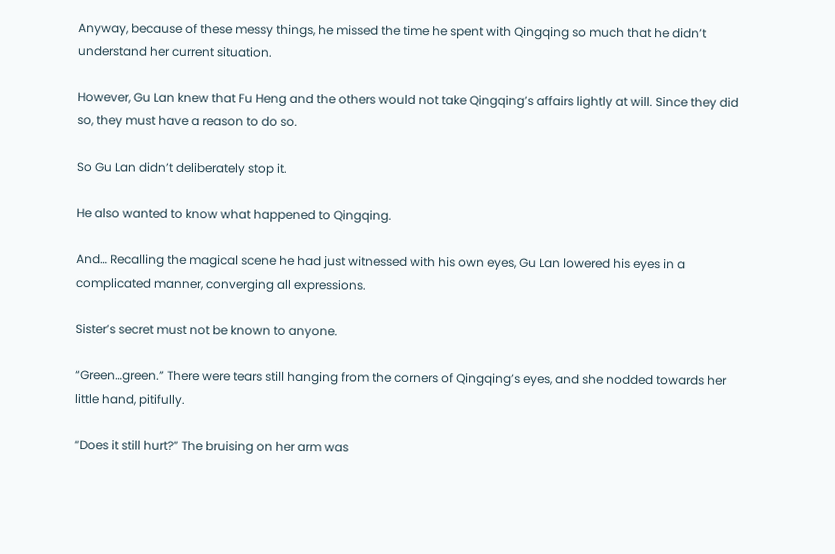Anyway, because of these messy things, he missed the time he spent with Qingqing so much that he didn’t understand her current situation.

However, Gu Lan knew that Fu Heng and the others would not take Qingqing’s affairs lightly at will. Since they did so, they must have a reason to do so.

So Gu Lan didn’t deliberately stop it.

He also wanted to know what happened to Qingqing.

And… Recalling the magical scene he had just witnessed with his own eyes, Gu Lan lowered his eyes in a complicated manner, converging all expressions.

Sister’s secret must not be known to anyone.

“Green…green.” There were tears still hanging from the corners of Qingqing’s eyes, and she nodded towards her little hand, pitifully.

“Does it still hurt?” The bruising on her arm was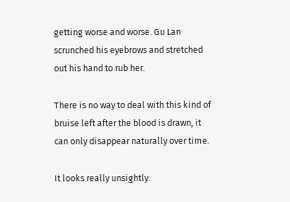getting worse and worse. Gu Lan scrunched his eyebrows and stretched out his hand to rub her.

There is no way to deal with this kind of bruise left after the blood is drawn, it can only disappear naturally over time.

It looks really unsightly.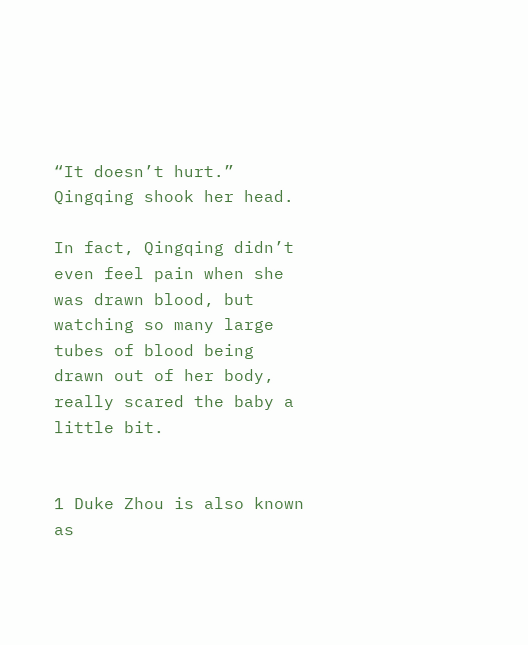“It doesn’t hurt.” Qingqing shook her head.

In fact, Qingqing didn’t even feel pain when she was drawn blood, but watching so many large tubes of blood being drawn out of her body, really scared the baby a little bit.


1 Duke Zhou is also known as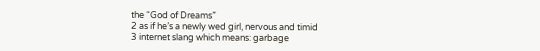the “God of Dreams”
2 as if he’s a newly wed girl, nervous and timid
3 internet slang which means: garbage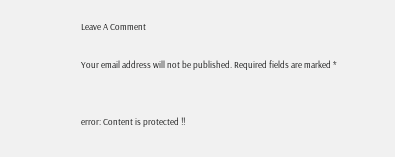Leave A Comment

Your email address will not be published. Required fields are marked *


error: Content is protected !!